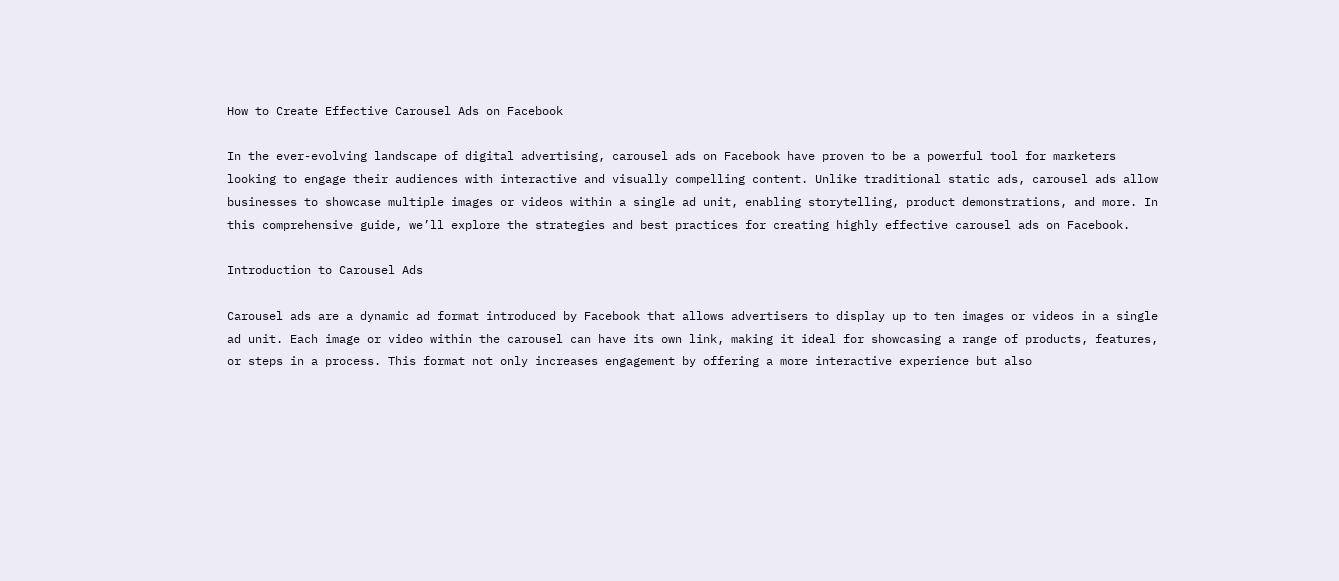How to Create Effective Carousel Ads on Facebook

In the ever-evolving landscape of digital advertising, carousel ads on Facebook have proven to be a powerful tool for marketers looking to engage their audiences with interactive and visually compelling content. Unlike traditional static ads, carousel ads allow businesses to showcase multiple images or videos within a single ad unit, enabling storytelling, product demonstrations, and more. In this comprehensive guide, we’ll explore the strategies and best practices for creating highly effective carousel ads on Facebook.

Introduction to Carousel Ads

Carousel ads are a dynamic ad format introduced by Facebook that allows advertisers to display up to ten images or videos in a single ad unit. Each image or video within the carousel can have its own link, making it ideal for showcasing a range of products, features, or steps in a process. This format not only increases engagement by offering a more interactive experience but also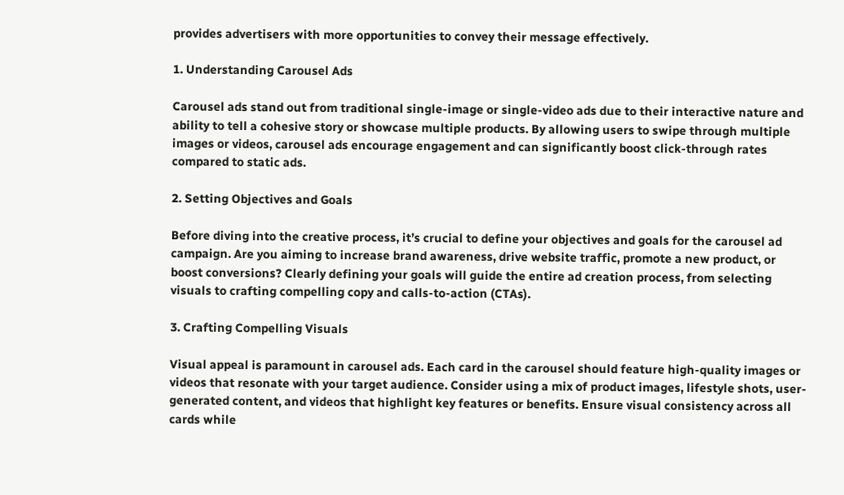provides advertisers with more opportunities to convey their message effectively.

1. Understanding Carousel Ads

Carousel ads stand out from traditional single-image or single-video ads due to their interactive nature and ability to tell a cohesive story or showcase multiple products. By allowing users to swipe through multiple images or videos, carousel ads encourage engagement and can significantly boost click-through rates compared to static ads.

2. Setting Objectives and Goals

Before diving into the creative process, it’s crucial to define your objectives and goals for the carousel ad campaign. Are you aiming to increase brand awareness, drive website traffic, promote a new product, or boost conversions? Clearly defining your goals will guide the entire ad creation process, from selecting visuals to crafting compelling copy and calls-to-action (CTAs).

3. Crafting Compelling Visuals

Visual appeal is paramount in carousel ads. Each card in the carousel should feature high-quality images or videos that resonate with your target audience. Consider using a mix of product images, lifestyle shots, user-generated content, and videos that highlight key features or benefits. Ensure visual consistency across all cards while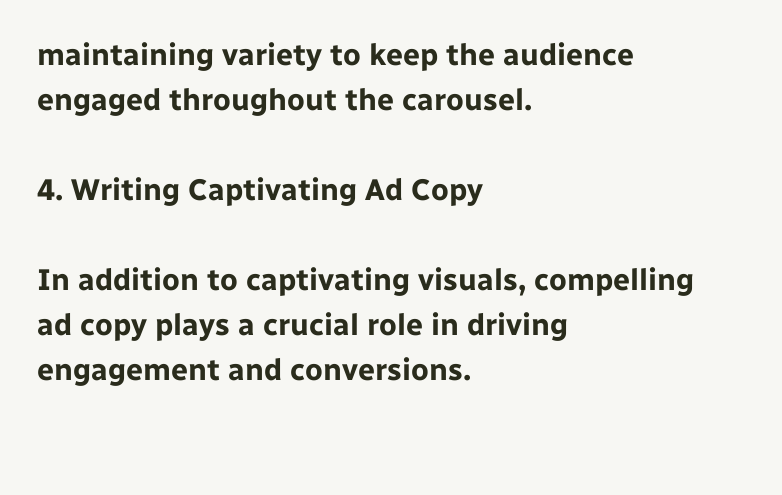maintaining variety to keep the audience engaged throughout the carousel.

4. Writing Captivating Ad Copy

In addition to captivating visuals, compelling ad copy plays a crucial role in driving engagement and conversions.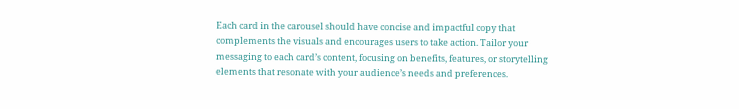Each card in the carousel should have concise and impactful copy that complements the visuals and encourages users to take action. Tailor your messaging to each card’s content, focusing on benefits, features, or storytelling elements that resonate with your audience’s needs and preferences.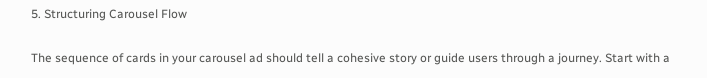5. Structuring Carousel Flow

The sequence of cards in your carousel ad should tell a cohesive story or guide users through a journey. Start with a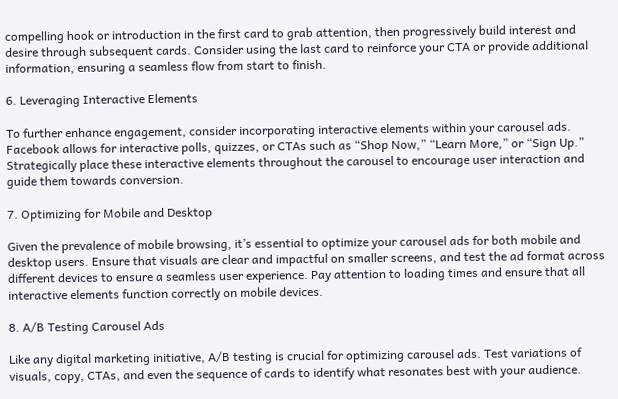compelling hook or introduction in the first card to grab attention, then progressively build interest and desire through subsequent cards. Consider using the last card to reinforce your CTA or provide additional information, ensuring a seamless flow from start to finish.

6. Leveraging Interactive Elements

To further enhance engagement, consider incorporating interactive elements within your carousel ads. Facebook allows for interactive polls, quizzes, or CTAs such as “Shop Now,” “Learn More,” or “Sign Up.” Strategically place these interactive elements throughout the carousel to encourage user interaction and guide them towards conversion.

7. Optimizing for Mobile and Desktop

Given the prevalence of mobile browsing, it’s essential to optimize your carousel ads for both mobile and desktop users. Ensure that visuals are clear and impactful on smaller screens, and test the ad format across different devices to ensure a seamless user experience. Pay attention to loading times and ensure that all interactive elements function correctly on mobile devices.

8. A/B Testing Carousel Ads

Like any digital marketing initiative, A/B testing is crucial for optimizing carousel ads. Test variations of visuals, copy, CTAs, and even the sequence of cards to identify what resonates best with your audience.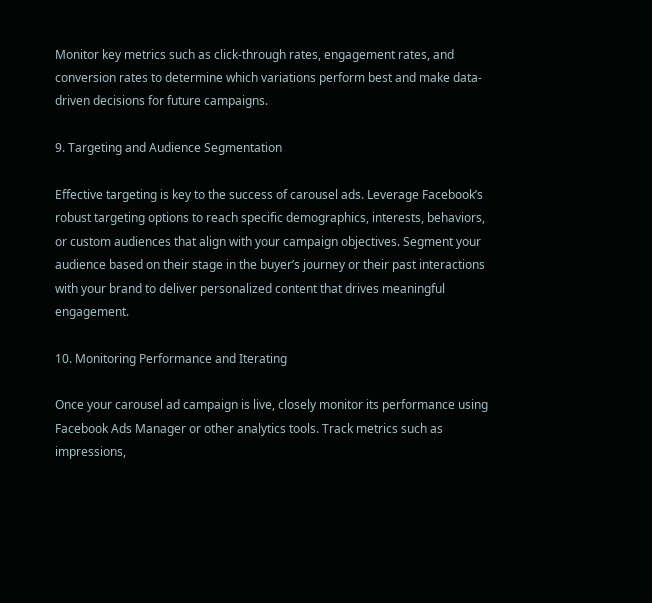Monitor key metrics such as click-through rates, engagement rates, and conversion rates to determine which variations perform best and make data-driven decisions for future campaigns.

9. Targeting and Audience Segmentation

Effective targeting is key to the success of carousel ads. Leverage Facebook’s robust targeting options to reach specific demographics, interests, behaviors, or custom audiences that align with your campaign objectives. Segment your audience based on their stage in the buyer’s journey or their past interactions with your brand to deliver personalized content that drives meaningful engagement.

10. Monitoring Performance and Iterating

Once your carousel ad campaign is live, closely monitor its performance using Facebook Ads Manager or other analytics tools. Track metrics such as impressions,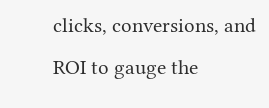clicks, conversions, and ROI to gauge the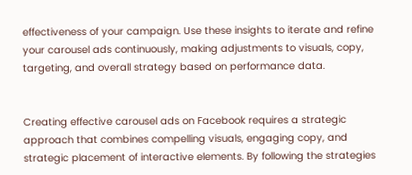effectiveness of your campaign. Use these insights to iterate and refine your carousel ads continuously, making adjustments to visuals, copy, targeting, and overall strategy based on performance data.


Creating effective carousel ads on Facebook requires a strategic approach that combines compelling visuals, engaging copy, and strategic placement of interactive elements. By following the strategies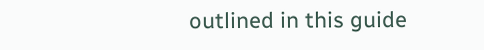outlined in this guide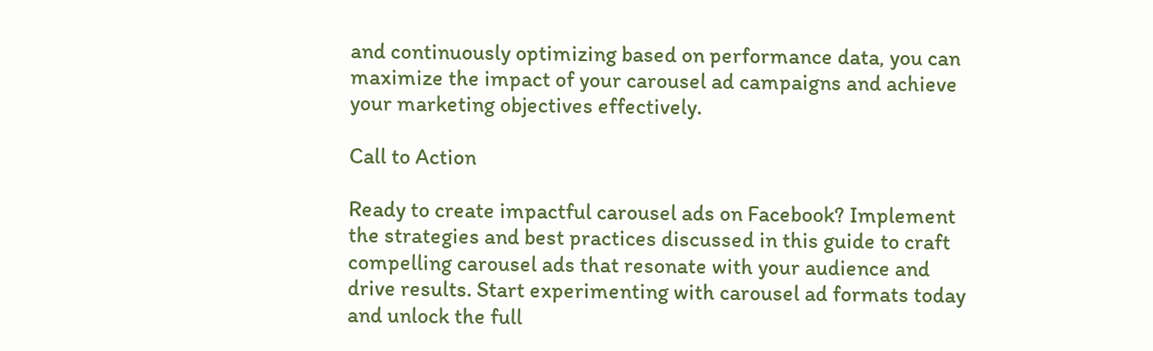and continuously optimizing based on performance data, you can maximize the impact of your carousel ad campaigns and achieve your marketing objectives effectively.

Call to Action

Ready to create impactful carousel ads on Facebook? Implement the strategies and best practices discussed in this guide to craft compelling carousel ads that resonate with your audience and drive results. Start experimenting with carousel ad formats today and unlock the full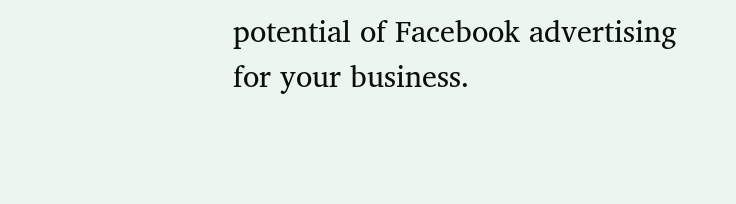potential of Facebook advertising for your business.